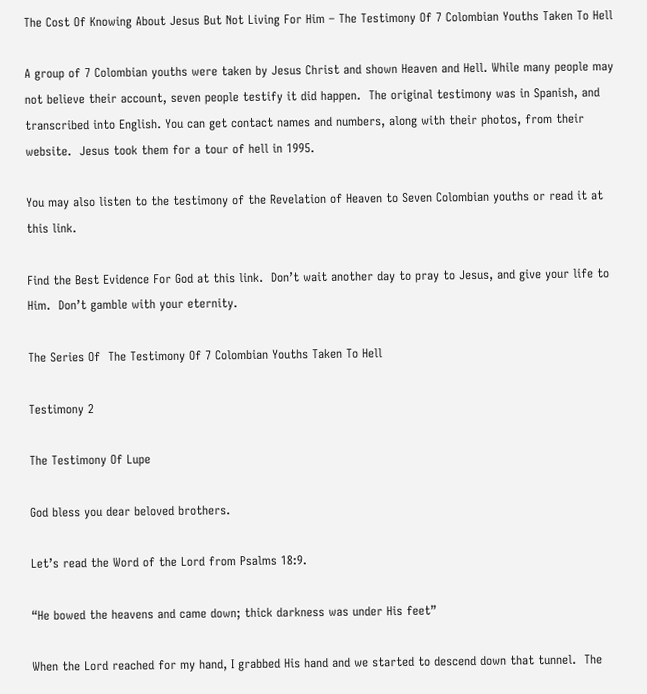The Cost Of Knowing About Jesus But Not Living For Him – The Testimony Of 7 Colombian Youths Taken To Hell

A group of 7 Colombian youths were taken by Jesus Christ and shown Heaven and Hell. While many people may not believe their account, seven people testify it did happen.  The original testimony was in Spanish, and transcribed into English. You can get contact names and numbers, along with their photos, from their website.  Jesus took them for a tour of hell in 1995.

You may also listen to the testimony of the Revelation of Heaven to Seven Colombian youths or read it at this link.

Find the Best Evidence For God at this link.  Don’t wait another day to pray to Jesus, and give your life to Him.  Don’t gamble with your eternity.

The Series Of  The Testimony Of 7 Colombian Youths Taken To Hell

Testimony 2

The Testimony Of Lupe

God bless you dear beloved brothers.

Let’s read the Word of the Lord from Psalms 18:9.

“He bowed the heavens and came down; thick darkness was under His feet”

When the Lord reached for my hand, I grabbed His hand and we started to descend down that tunnel.  The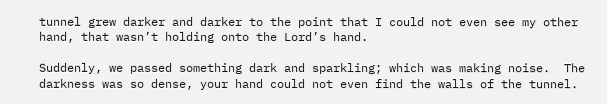tunnel grew darker and darker to the point that I could not even see my other hand, that wasn’t holding onto the Lord’s hand.

Suddenly, we passed something dark and sparkling; which was making noise.  The darkness was so dense, your hand could not even find the walls of the tunnel.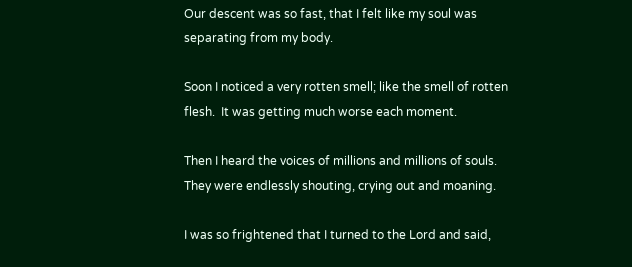Our descent was so fast, that I felt like my soul was separating from my body.

Soon I noticed a very rotten smell; like the smell of rotten flesh.  It was getting much worse each moment.

Then I heard the voices of millions and millions of souls. They were endlessly shouting, crying out and moaning.

I was so frightened that I turned to the Lord and said,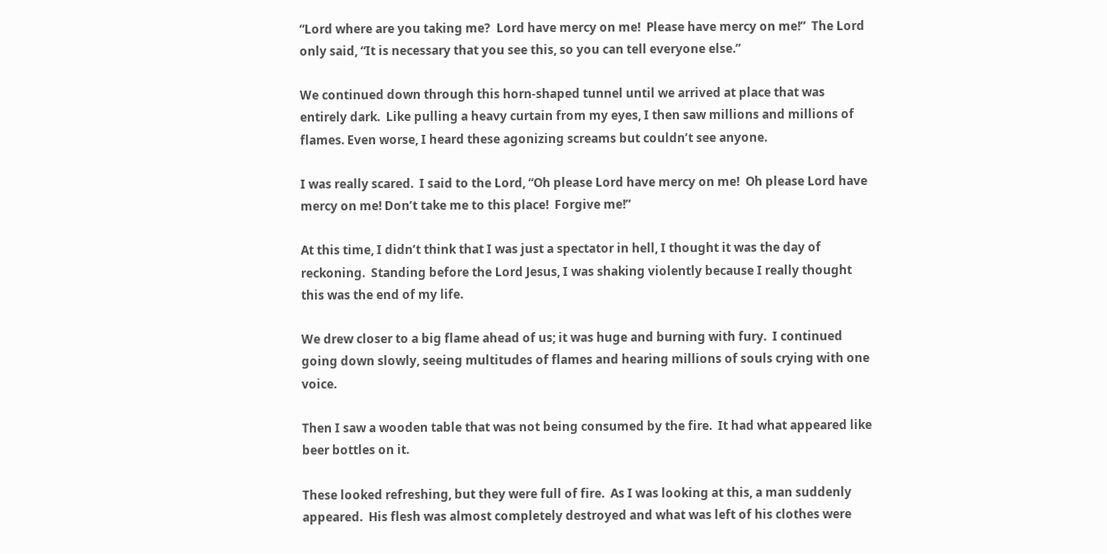“Lord where are you taking me?  Lord have mercy on me!  Please have mercy on me!”  The Lord only said, “It is necessary that you see this, so you can tell everyone else.”

We continued down through this horn-shaped tunnel until we arrived at place that was entirely dark.  Like pulling a heavy curtain from my eyes, I then saw millions and millions of flames. Even worse, I heard these agonizing screams but couldn’t see anyone.

I was really scared.  I said to the Lord, “Oh please Lord have mercy on me!  Oh please Lord have mercy on me! Don’t take me to this place!  Forgive me!”

At this time, I didn’t think that I was just a spectator in hell, I thought it was the day of reckoning.  Standing before the Lord Jesus, I was shaking violently because I really thought this was the end of my life.

We drew closer to a big flame ahead of us; it was huge and burning with fury.  I continued going down slowly, seeing multitudes of flames and hearing millions of souls crying with one voice.

Then I saw a wooden table that was not being consumed by the fire.  It had what appeared like beer bottles on it.

These looked refreshing, but they were full of fire.  As I was looking at this, a man suddenly appeared.  His flesh was almost completely destroyed and what was left of his clothes were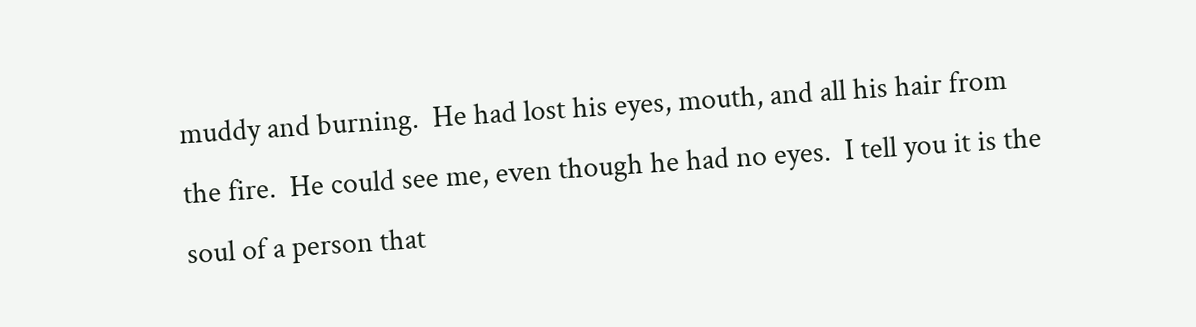muddy and burning.  He had lost his eyes, mouth, and all his hair from the fire.  He could see me, even though he had no eyes.  I tell you it is the soul of a person that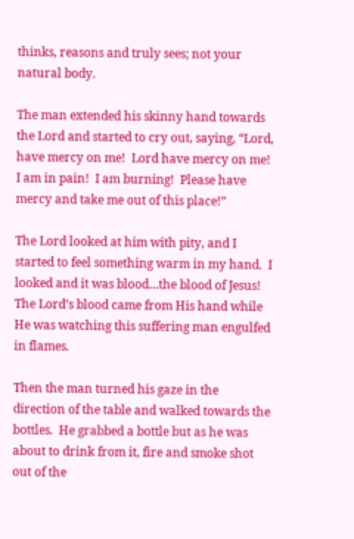thinks, reasons and truly sees; not your natural body.

The man extended his skinny hand towards the Lord and started to cry out, saying, “Lord, have mercy on me!  Lord have mercy on me!  I am in pain!  I am burning!  Please have mercy and take me out of this place!”

The Lord looked at him with pity, and I started to feel something warm in my hand.  I looked and it was blood…the blood of Jesus!  The Lord’s blood came from His hand while He was watching this suffering man engulfed in flames.

Then the man turned his gaze in the direction of the table and walked towards the bottles.  He grabbed a bottle but as he was about to drink from it, fire and smoke shot out of the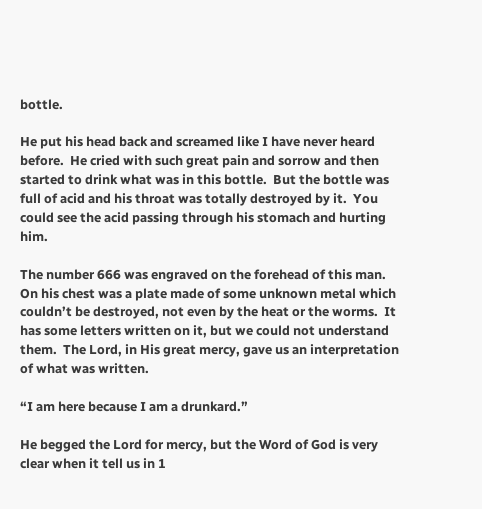bottle.

He put his head back and screamed like I have never heard before.  He cried with such great pain and sorrow and then started to drink what was in this bottle.  But the bottle was full of acid and his throat was totally destroyed by it.  You could see the acid passing through his stomach and hurting him.

The number 666 was engraved on the forehead of this man.  On his chest was a plate made of some unknown metal which couldn’t be destroyed, not even by the heat or the worms.  It has some letters written on it, but we could not understand them.  The Lord, in His great mercy, gave us an interpretation of what was written.

“I am here because I am a drunkard.”

He begged the Lord for mercy, but the Word of God is very clear when it tell us in 1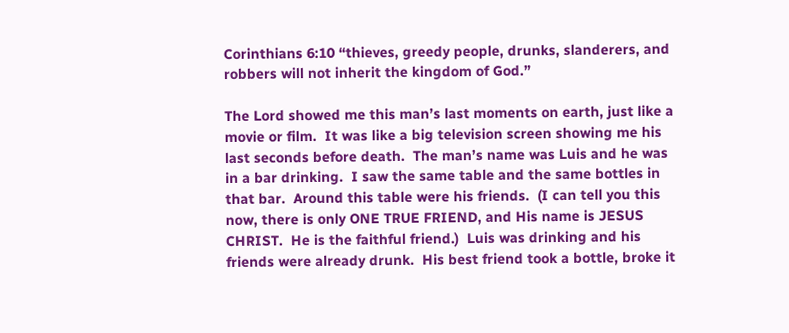Corinthians 6:10 “thieves, greedy people, drunks, slanderers, and robbers will not inherit the kingdom of God.”

The Lord showed me this man’s last moments on earth, just like a movie or film.  It was like a big television screen showing me his last seconds before death.  The man’s name was Luis and he was in a bar drinking.  I saw the same table and the same bottles in that bar.  Around this table were his friends.  (I can tell you this now, there is only ONE TRUE FRIEND, and His name is JESUS CHRIST.  He is the faithful friend.)  Luis was drinking and his friends were already drunk.  His best friend took a bottle, broke it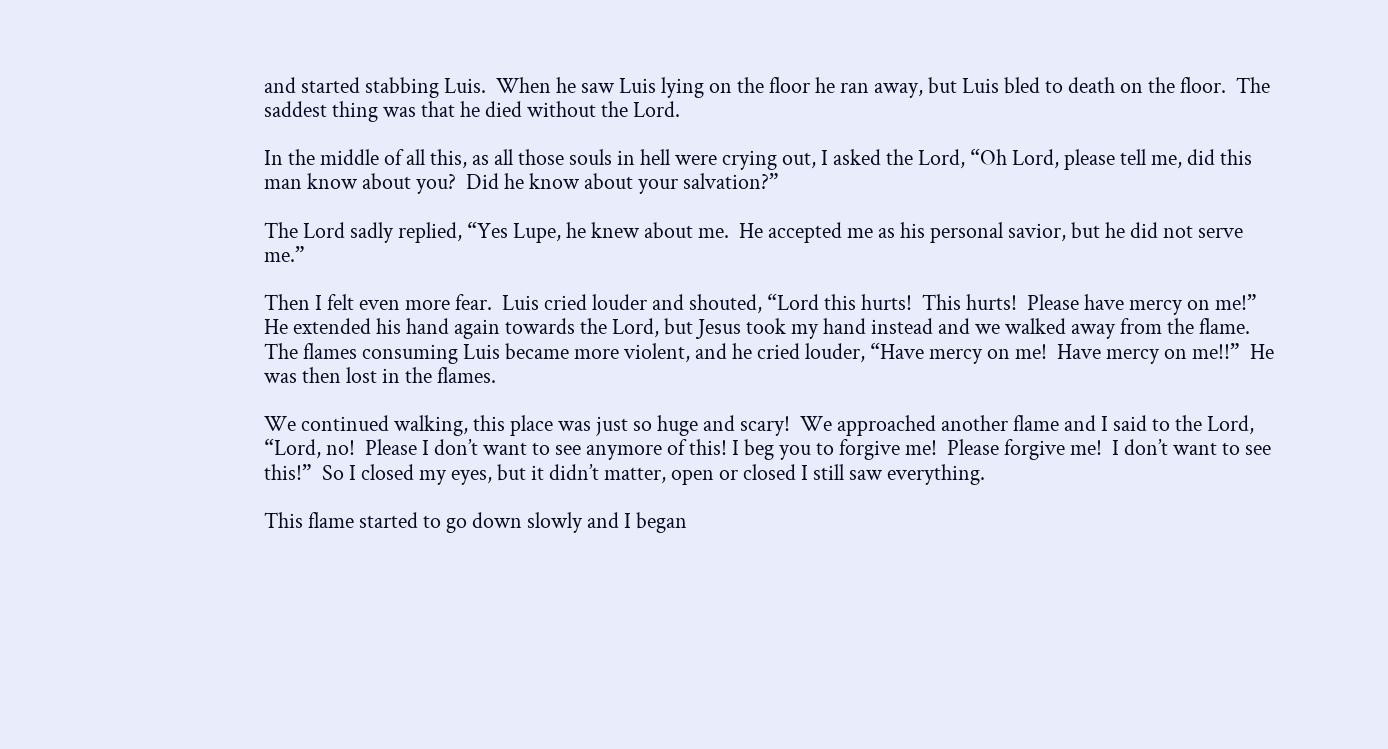and started stabbing Luis.  When he saw Luis lying on the floor he ran away, but Luis bled to death on the floor.  The saddest thing was that he died without the Lord.

In the middle of all this, as all those souls in hell were crying out, I asked the Lord, “Oh Lord, please tell me, did this man know about you?  Did he know about your salvation?”

The Lord sadly replied, “Yes Lupe, he knew about me.  He accepted me as his personal savior, but he did not serve me.”

Then I felt even more fear.  Luis cried louder and shouted, “Lord this hurts!  This hurts!  Please have mercy on me!”  He extended his hand again towards the Lord, but Jesus took my hand instead and we walked away from the flame.  The flames consuming Luis became more violent, and he cried louder, “Have mercy on me!  Have mercy on me!!”  He was then lost in the flames.

We continued walking, this place was just so huge and scary!  We approached another flame and I said to the Lord, “Lord, no!  Please I don’t want to see anymore of this! I beg you to forgive me!  Please forgive me!  I don’t want to see this!”  So I closed my eyes, but it didn’t matter, open or closed I still saw everything.

This flame started to go down slowly and I began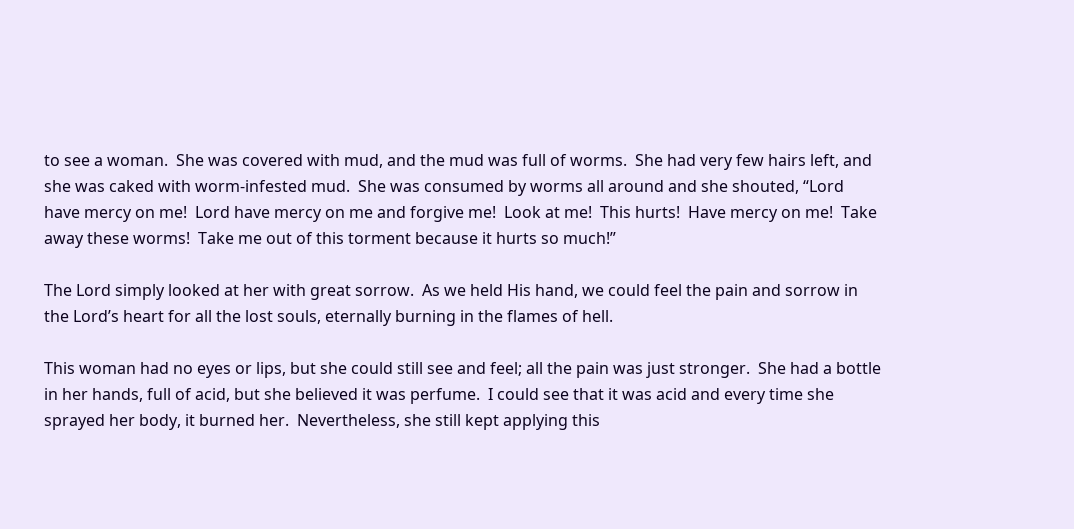to see a woman.  She was covered with mud, and the mud was full of worms.  She had very few hairs left, and she was caked with worm-infested mud.  She was consumed by worms all around and she shouted, “Lord have mercy on me!  Lord have mercy on me and forgive me!  Look at me!  This hurts!  Have mercy on me!  Take away these worms!  Take me out of this torment because it hurts so much!”

The Lord simply looked at her with great sorrow.  As we held His hand, we could feel the pain and sorrow in the Lord’s heart for all the lost souls, eternally burning in the flames of hell.

This woman had no eyes or lips, but she could still see and feel; all the pain was just stronger.  She had a bottle in her hands, full of acid, but she believed it was perfume.  I could see that it was acid and every time she sprayed her body, it burned her.  Nevertheless, she still kept applying this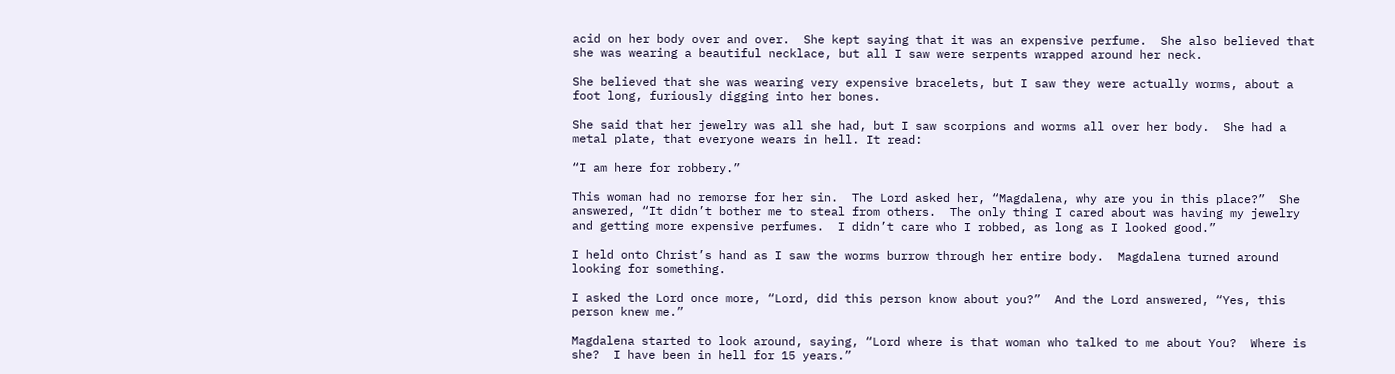acid on her body over and over.  She kept saying that it was an expensive perfume.  She also believed that she was wearing a beautiful necklace, but all I saw were serpents wrapped around her neck.

She believed that she was wearing very expensive bracelets, but I saw they were actually worms, about a foot long, furiously digging into her bones.

She said that her jewelry was all she had, but I saw scorpions and worms all over her body.  She had a metal plate, that everyone wears in hell. It read:

“I am here for robbery.”

This woman had no remorse for her sin.  The Lord asked her, “Magdalena, why are you in this place?”  She answered, “It didn’t bother me to steal from others.  The only thing I cared about was having my jewelry and getting more expensive perfumes.  I didn’t care who I robbed, as long as I looked good.”

I held onto Christ’s hand as I saw the worms burrow through her entire body.  Magdalena turned around looking for something.

I asked the Lord once more, “Lord, did this person know about you?”  And the Lord answered, “Yes, this person knew me.”

Magdalena started to look around, saying, “Lord where is that woman who talked to me about You?  Where is she?  I have been in hell for 15 years.”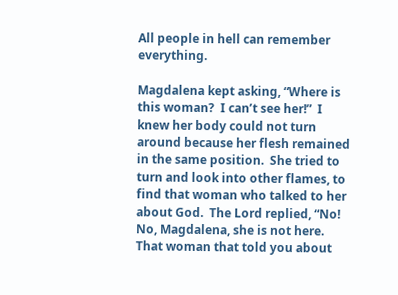All people in hell can remember everything.

Magdalena kept asking, “Where is this woman?  I can’t see her!”  I knew her body could not turn around because her flesh remained in the same position.  She tried to turn and look into other flames, to find that woman who talked to her about God.  The Lord replied, “No!  No, Magdalena, she is not here.  That woman that told you about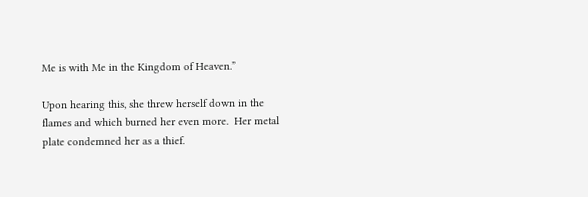Me is with Me in the Kingdom of Heaven.”

Upon hearing this, she threw herself down in the flames and which burned her even more.  Her metal plate condemned her as a thief.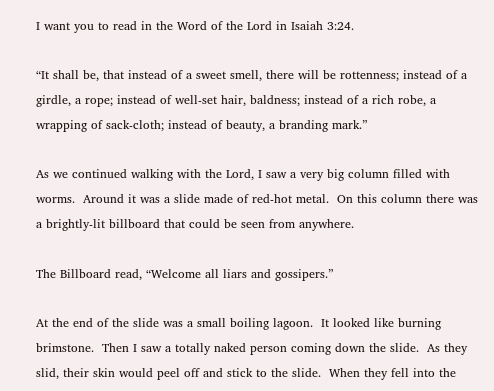I want you to read in the Word of the Lord in Isaiah 3:24.

“It shall be, that instead of a sweet smell, there will be rottenness; instead of a girdle, a rope; instead of well-set hair, baldness; instead of a rich robe, a wrapping of sack-cloth; instead of beauty, a branding mark.”

As we continued walking with the Lord, I saw a very big column filled with worms.  Around it was a slide made of red-hot metal.  On this column there was a brightly-lit billboard that could be seen from anywhere.

The Billboard read, “Welcome all liars and gossipers.”

At the end of the slide was a small boiling lagoon.  It looked like burning brimstone.  Then I saw a totally naked person coming down the slide.  As they slid, their skin would peel off and stick to the slide.  When they fell into the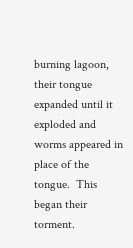burning lagoon, their tongue expanded until it exploded and worms appeared in place of the tongue.  This began their torment.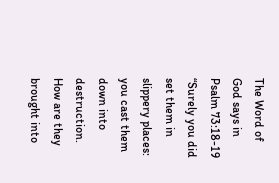The Word of God says in Psalm 73:18-19 “Surely you did set them in slippery places: you cast them down into destruction.  How are they brought into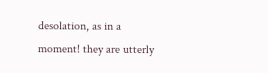desolation, as in a moment! they are utterly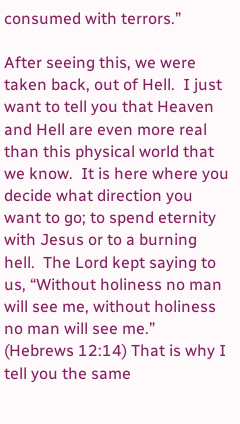consumed with terrors.”

After seeing this, we were taken back, out of Hell.  I just want to tell you that Heaven and Hell are even more real than this physical world that we know.  It is here where you decide what direction you want to go; to spend eternity with Jesus or to a burning hell.  The Lord kept saying to us, “Without holiness no man will see me, without holiness no man will see me.”  (Hebrews 12:14) That is why I tell you the same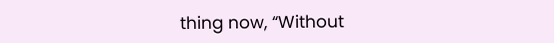thing now, “Without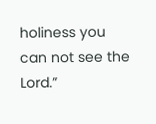holiness you can not see the Lord.”